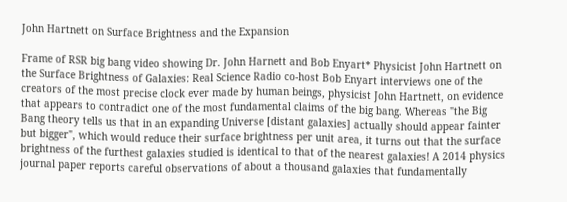John Hartnett on Surface Brightness and the Expansion

Frame of RSR big bang video showing Dr. John Harnett and Bob Enyart* Physicist John Hartnett on the Surface Brightness of Galaxies: Real Science Radio co-host Bob Enyart interviews one of the creators of the most precise clock ever made by human beings, physicist John Hartnett, on evidence that appears to contradict one of the most fundamental claims of the big bang. Whereas "the Big Bang theory tells us that in an expanding Universe [distant galaxies] actually should appear fainter but bigger", which would reduce their surface brightness per unit area, it turns out that the surface brightness of the furthest galaxies studied is identical to that of the nearest galaxies! A 2014 physics journal paper reports careful observations of about a thousand galaxies that fundamentally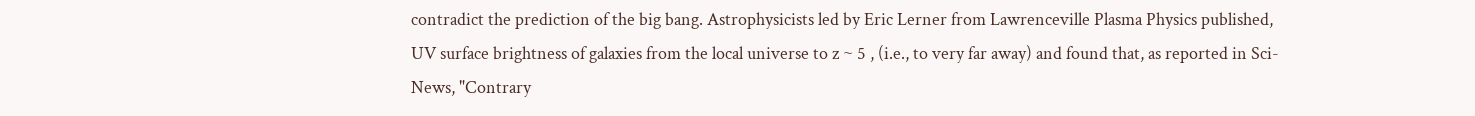contradict the prediction of the big bang. Astrophysicists led by Eric Lerner from Lawrenceville Plasma Physics published, UV surface brightness of galaxies from the local universe to z ~ 5 , (i.e., to very far away) and found that, as reported in Sci-News, "Contrary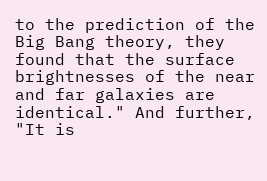to the prediction of the Big Bang theory, they found that the surface brightnesses of the near and far galaxies are identical." And further, "It is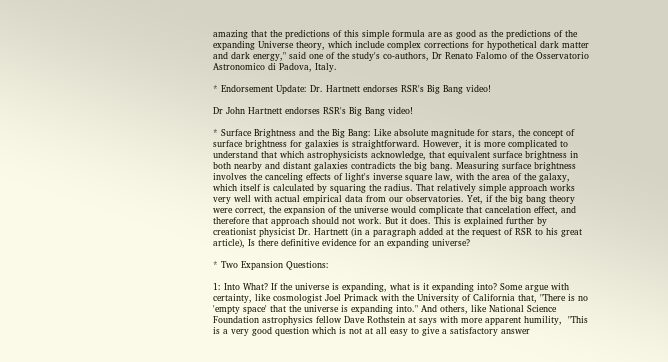amazing that the predictions of this simple formula are as good as the predictions of the expanding Universe theory, which include complex corrections for hypothetical dark matter and dark energy," said one of the study's co-authors, Dr Renato Falomo of the Osservatorio Astronomico di Padova, Italy.

* Endorsement Update: Dr. Hartnett endorses RSR's Big Bang video!

Dr John Hartnett endorses RSR's Big Bang video!

* Surface Brightness and the Big Bang: Like absolute magnitude for stars, the concept of surface brightness for galaxies is straightforward. However, it is more complicated to understand that which astrophysicists acknowledge, that equivalent surface brightness in both nearby and distant galaxies contradicts the big bang. Measuring surface brightness involves the canceling effects of light's inverse square law, with the area of the galaxy, which itself is calculated by squaring the radius. That relatively simple approach works very well with actual empirical data from our observatories. Yet, if the big bang theory were correct, the expansion of the universe would complicate that cancelation effect, and therefore that approach should not work. But it does. This is explained further by creationist physicist Dr. Hartnett (in a paragraph added at the request of RSR to his great article), Is there definitive evidence for an expanding universe?

* Two Expansion Questions:

1: Into What? If the universe is expanding, what is it expanding into? Some argue with certainty, like cosmologist Joel Primack with the University of California that, "There is no 'empty space' that the universe is expanding into." And others, like National Science Foundation astrophysics fellow Dave Rothstein at says with more apparent humility,  "This is a very good question which is not at all easy to give a satisfactory answer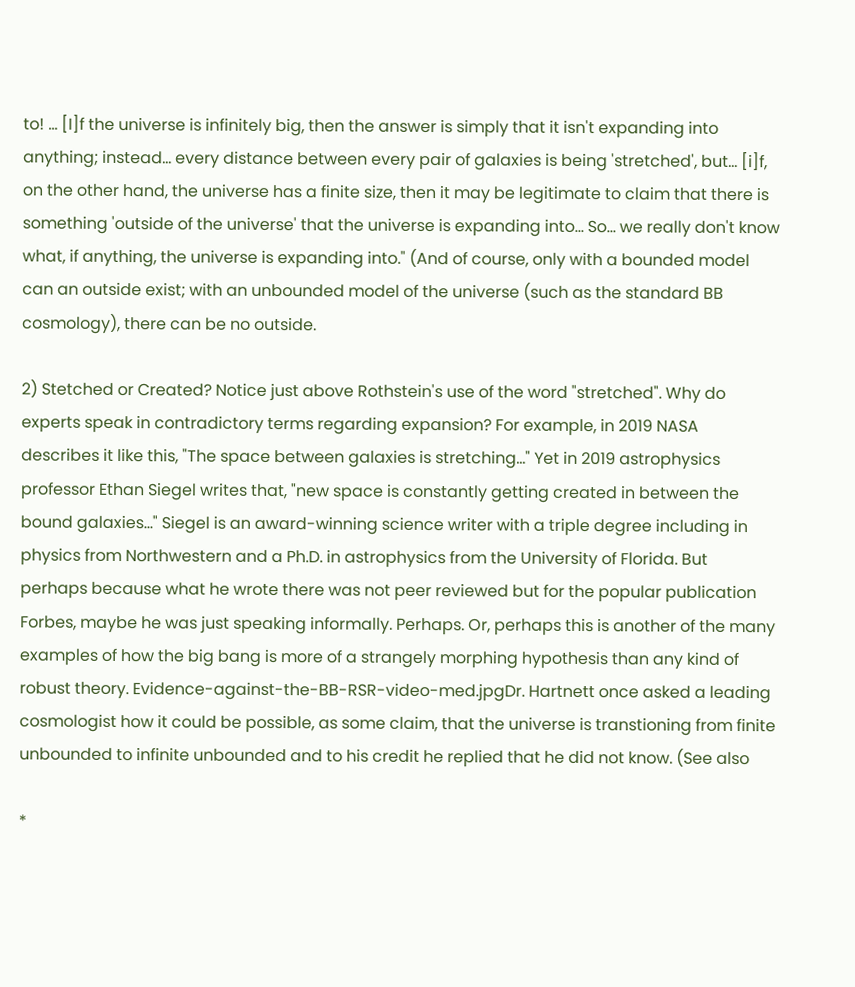to! ... [I]f the universe is infinitely big, then the answer is simply that it isn't expanding into anything; instead... every distance between every pair of galaxies is being 'stretched', but... [i]f, on the other hand, the universe has a finite size, then it may be legitimate to claim that there is something 'outside of the universe' that the universe is expanding into... So... we really don't know what, if anything, the universe is expanding into." (And of course, only with a bounded model can an outside exist; with an unbounded model of the universe (such as the standard BB cosmology), there can be no outside.

2) Stetched or Created? Notice just above Rothstein's use of the word "stretched". Why do experts speak in contradictory terms regarding expansion? For example, in 2019 NASA describes it like this, "The space between galaxies is stretching..." Yet in 2019 astrophysics professor Ethan Siegel writes that, "new space is constantly getting created in between the bound galaxies..." Siegel is an award-winning science writer with a triple degree including in physics from Northwestern and a Ph.D. in astrophysics from the University of Florida. But perhaps because what he wrote there was not peer reviewed but for the popular publication Forbes, maybe he was just speaking informally. Perhaps. Or, perhaps this is another of the many examples of how the big bang is more of a strangely morphing hypothesis than any kind of robust theory. Evidence-against-the-BB-RSR-video-med.jpgDr. Hartnett once asked a leading cosmologist how it could be possible, as some claim, that the universe is transtioning from finite unbounded to infinite unbounded and to his credit he replied that he did not know. (See also

*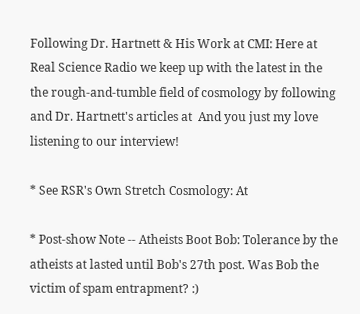Following Dr. Hartnett & His Work at CMI: Here at Real Science Radio we keep up with the latest in the the rough-and-tumble field of cosmology by following and Dr. Hartnett's articles at  And you just my love listening to our interview!

* See RSR's Own Stretch Cosmology: At

* Post-show Note -- Atheists Boot Bob: Tolerance by the atheists at lasted until Bob's 27th post. Was Bob the victim of spam entrapment? :)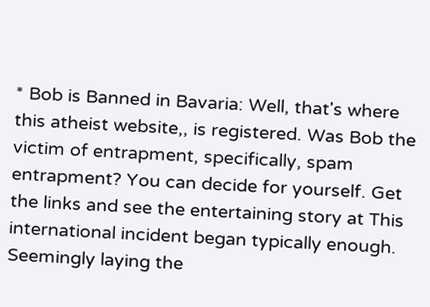* Bob is Banned in Bavaria: Well, that's where this atheist website,, is registered. Was Bob the victim of entrapment, specifically, spam entrapment? You can decide for yourself. Get the links and see the entertaining story at This international incident began typically enough. Seemingly laying the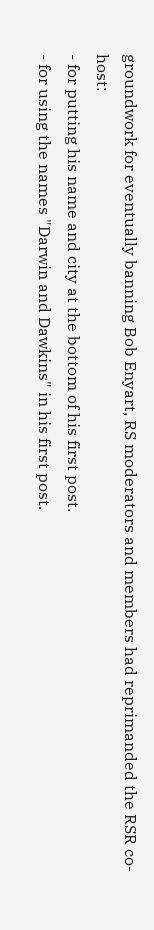groundwork for eventually banning Bob Enyart, RS moderators and members had reprimanded the RSR co-host:
- for putting his name and city at the bottom of his first post.
- for using the names "Darwin and Dawkins" in his first post.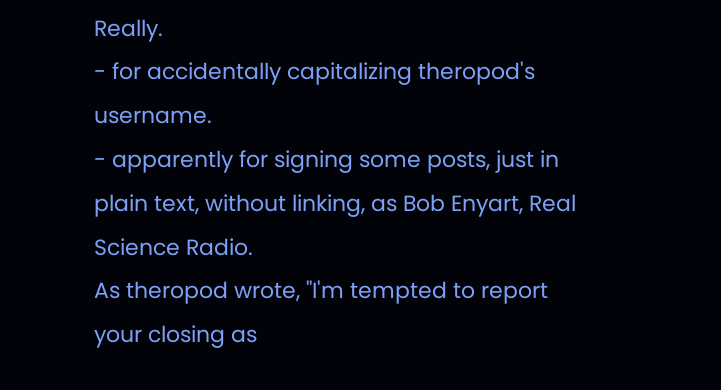Really.
- for accidentally capitalizing theropod's username.
- apparently for signing some posts, just in plain text, without linking, as Bob Enyart, Real Science Radio.
As theropod wrote, "I'm tempted to report your closing as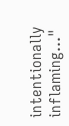intentionally inflaming..."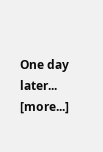One day later... [more...]